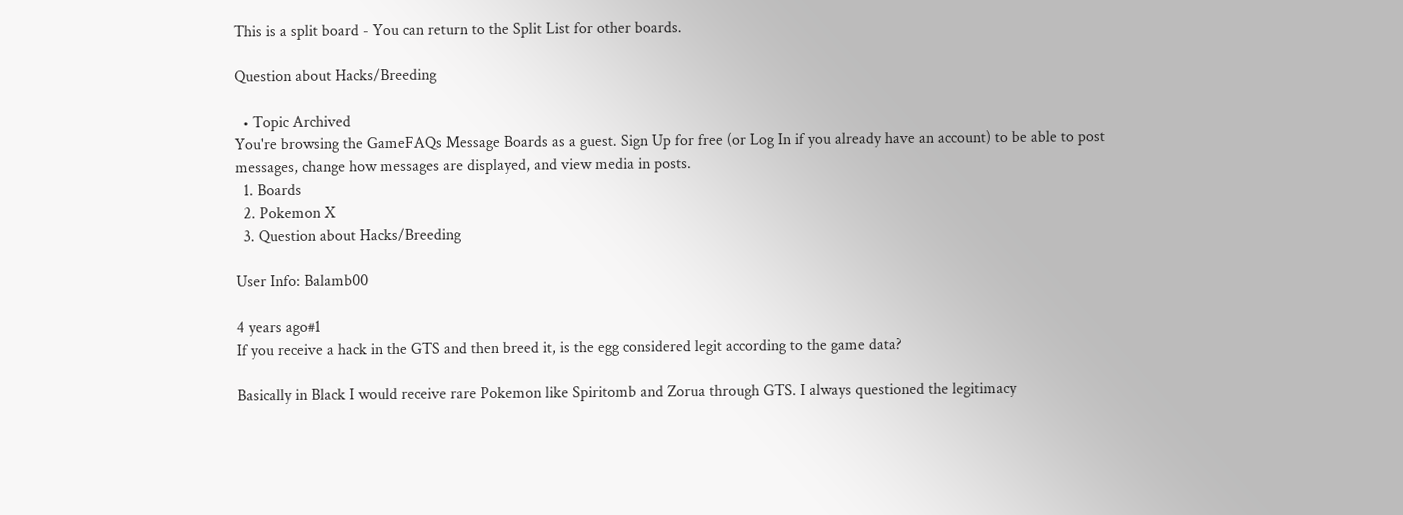This is a split board - You can return to the Split List for other boards.

Question about Hacks/Breeding

  • Topic Archived
You're browsing the GameFAQs Message Boards as a guest. Sign Up for free (or Log In if you already have an account) to be able to post messages, change how messages are displayed, and view media in posts.
  1. Boards
  2. Pokemon X
  3. Question about Hacks/Breeding

User Info: Balamb00

4 years ago#1
If you receive a hack in the GTS and then breed it, is the egg considered legit according to the game data?

Basically in Black I would receive rare Pokemon like Spiritomb and Zorua through GTS. I always questioned the legitimacy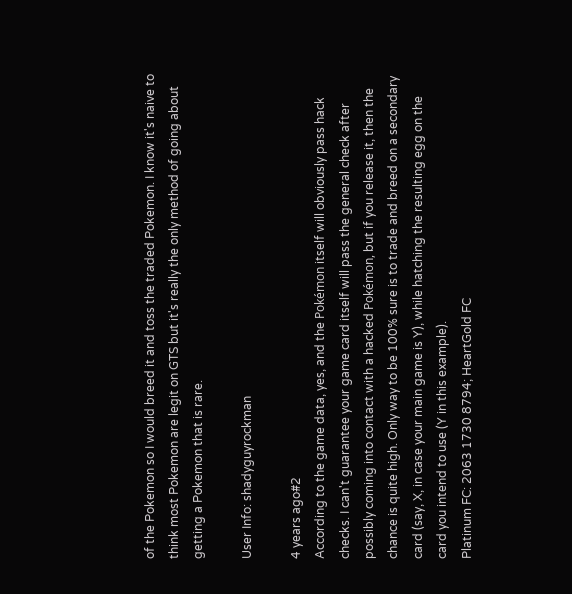of the Pokemon so I would breed it and toss the traded Pokemon. I know it's naive to think most Pokemon are legit on GTS but it's really the only method of going about getting a Pokemon that is rare.

User Info: shadyguyrockman

4 years ago#2
According to the game data, yes, and the Pokémon itself will obviously pass hack checks. I can't guarantee your game card itself will pass the general check after possibly coming into contact with a hacked Pokémon, but if you release it, then the chance is quite high. Only way to be 100% sure is to trade and breed on a secondary card (say, X, in case your main game is Y), while hatching the resulting egg on the card you intend to use (Y in this example).
Platinum FC: 2063 1730 8794; HeartGold FC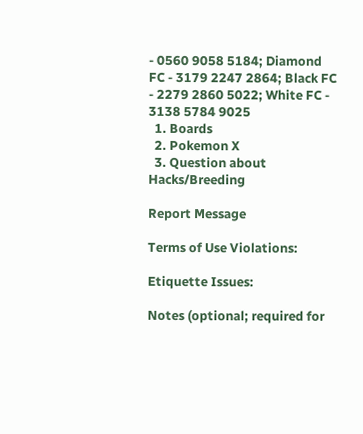- 0560 9058 5184; Diamond FC - 3179 2247 2864; Black FC - 2279 2860 5022; White FC - 3138 5784 9025
  1. Boards
  2. Pokemon X
  3. Question about Hacks/Breeding

Report Message

Terms of Use Violations:

Etiquette Issues:

Notes (optional; required for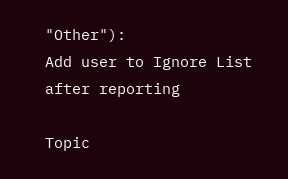"Other"):
Add user to Ignore List after reporting

Topic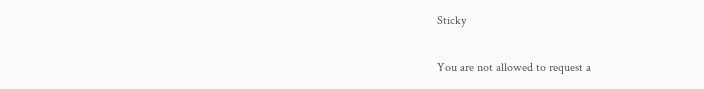Sticky

You are not allowed to request a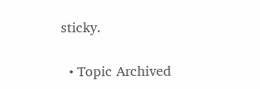sticky.

  • Topic Archived